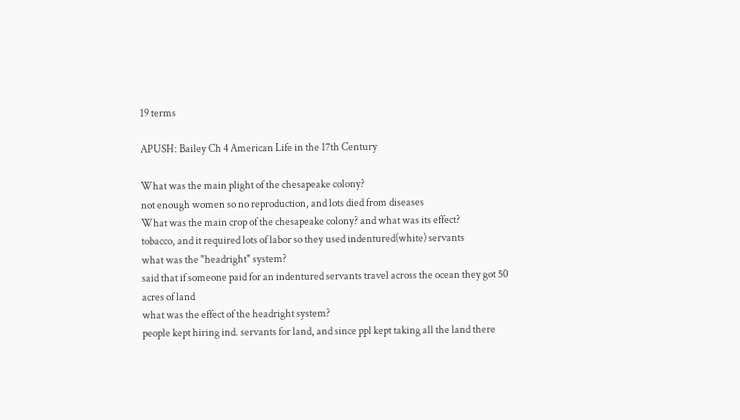19 terms

APUSH: Bailey Ch 4 American Life in the 17th Century

What was the main plight of the chesapeake colony?
not enough women so no reproduction, and lots died from diseases
What was the main crop of the chesapeake colony? and what was its effect?
tobacco, and it required lots of labor so they used indentured(white) servants
what was the "headright" system?
said that if someone paid for an indentured servants travel across the ocean they got 50 acres of land
what was the effect of the headright system?
people kept hiring ind. servants for land, and since ppl kept taking all the land there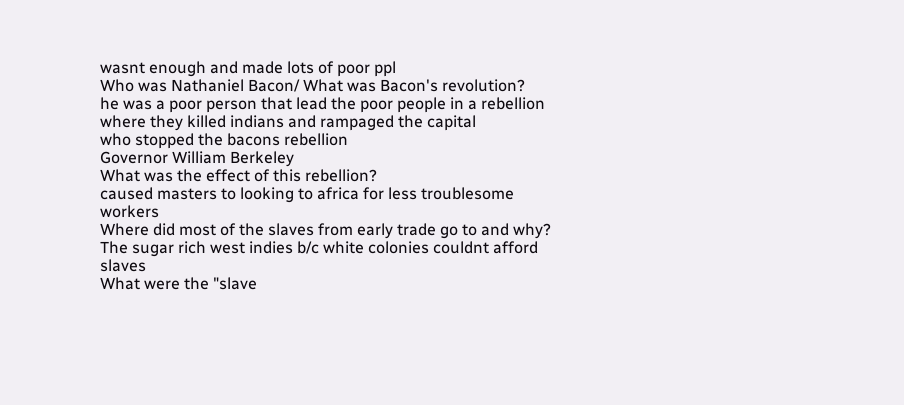wasnt enough and made lots of poor ppl
Who was Nathaniel Bacon/ What was Bacon's revolution?
he was a poor person that lead the poor people in a rebellion where they killed indians and rampaged the capital
who stopped the bacons rebellion
Governor William Berkeley
What was the effect of this rebellion?
caused masters to looking to africa for less troublesome workers
Where did most of the slaves from early trade go to and why?
The sugar rich west indies b/c white colonies couldnt afford slaves
What were the "slave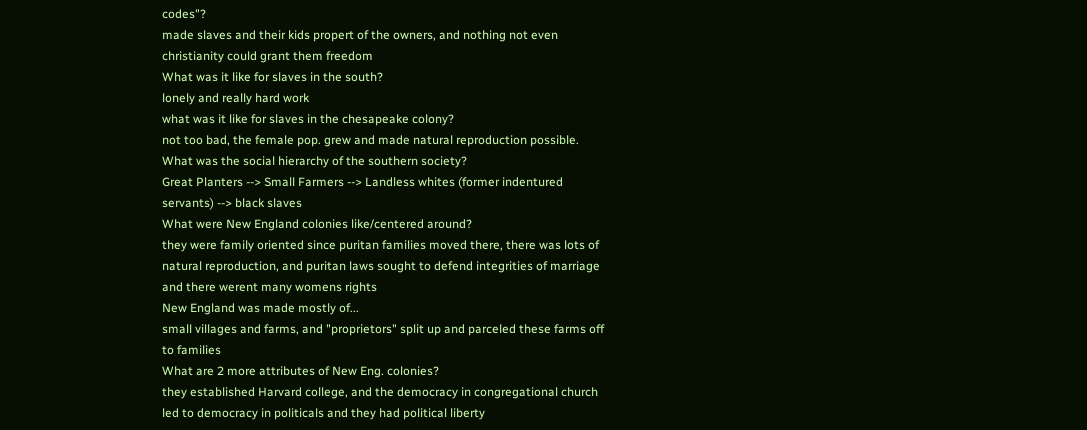codes"?
made slaves and their kids propert of the owners, and nothing not even christianity could grant them freedom
What was it like for slaves in the south?
lonely and really hard work
what was it like for slaves in the chesapeake colony?
not too bad, the female pop. grew and made natural reproduction possible.
What was the social hierarchy of the southern society?
Great Planters --> Small Farmers --> Landless whites (former indentured servants) --> black slaves
What were New England colonies like/centered around?
they were family oriented since puritan families moved there, there was lots of natural reproduction, and puritan laws sought to defend integrities of marriage and there werent many womens rights
New England was made mostly of...
small villages and farms, and "proprietors" split up and parceled these farms off to families
What are 2 more attributes of New Eng. colonies?
they established Harvard college, and the democracy in congregational church led to democracy in politicals and they had political liberty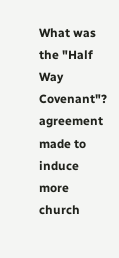What was the "Half Way Covenant"?
agreement made to induce more church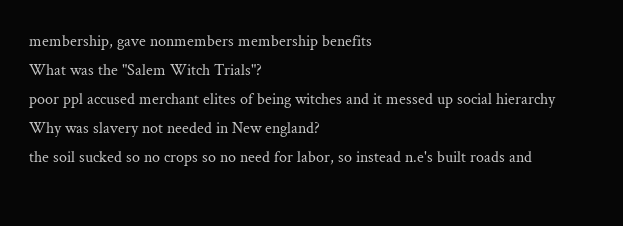membership, gave nonmembers membership benefits
What was the "Salem Witch Trials"?
poor ppl accused merchant elites of being witches and it messed up social hierarchy
Why was slavery not needed in New england?
the soil sucked so no crops so no need for labor, so instead n.e's built roads and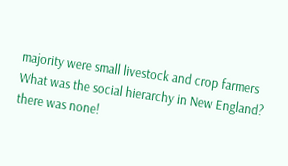majority were small livestock and crop farmers
What was the social hierarchy in New England?
there was none!